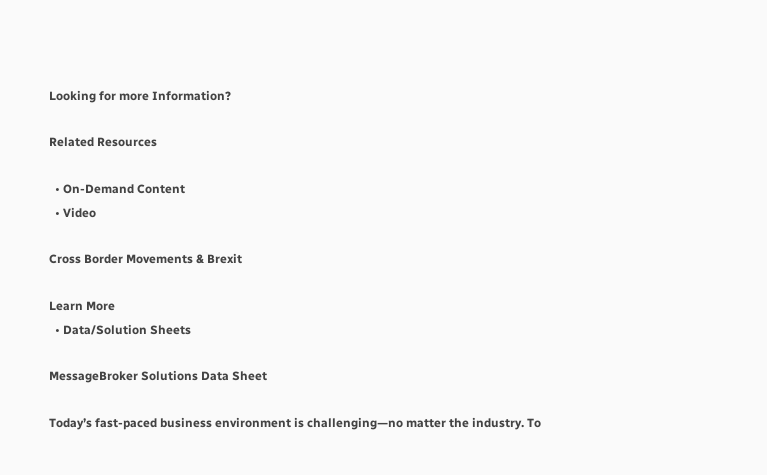Looking for more Information?

Related Resources

  • On-Demand Content
  • Video

Cross Border Movements & Brexit

Learn More
  • Data/Solution Sheets

MessageBroker Solutions Data Sheet

Today’s fast-paced business environment is challenging—no matter the industry. To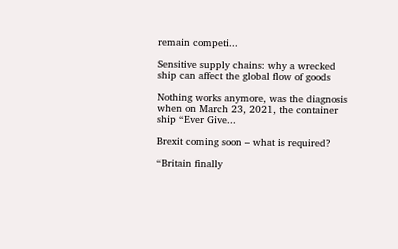remain competi...

Sensitive supply chains: why a wrecked ship can affect the global flow of goods

Nothing works anymore, was the diagnosis when on March 23, 2021, the container ship “Ever Give...

Brexit coming soon – what is required?

“Britain finally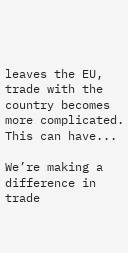leaves the EU, trade with the country becomes more complicated. This can have...

We’re making a difference in trade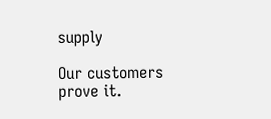supply

Our customers prove it.